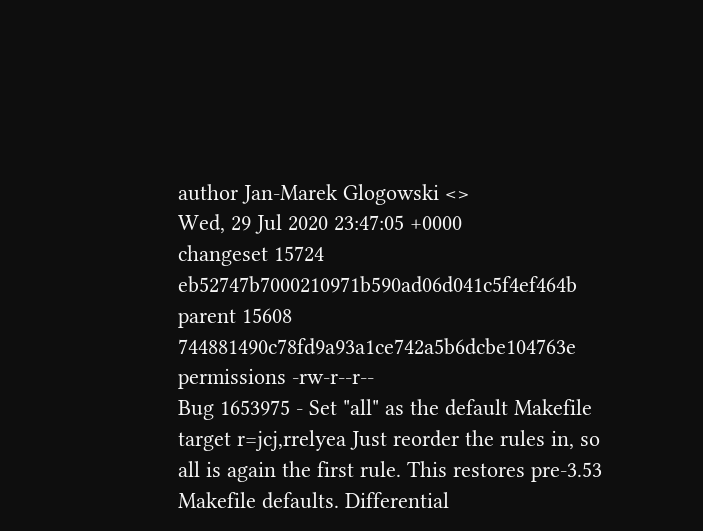author Jan-Marek Glogowski <>
Wed, 29 Jul 2020 23:47:05 +0000
changeset 15724 eb52747b7000210971b590ad06d041c5f4ef464b
parent 15608 744881490c78fd9a93a1ce742a5b6dcbe104763e
permissions -rw-r--r--
Bug 1653975 - Set "all" as the default Makefile target r=jcj,rrelyea Just reorder the rules in, so all is again the first rule. This restores pre-3.53 Makefile defaults. Differential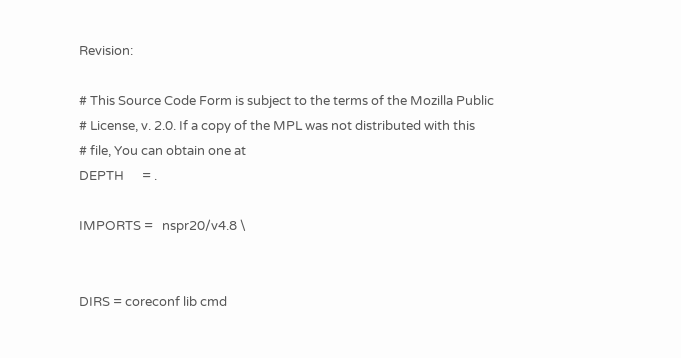Revision:

# This Source Code Form is subject to the terms of the Mozilla Public
# License, v. 2.0. If a copy of the MPL was not distributed with this
# file, You can obtain one at
DEPTH      = .

IMPORTS =   nspr20/v4.8 \


DIRS = coreconf lib cmd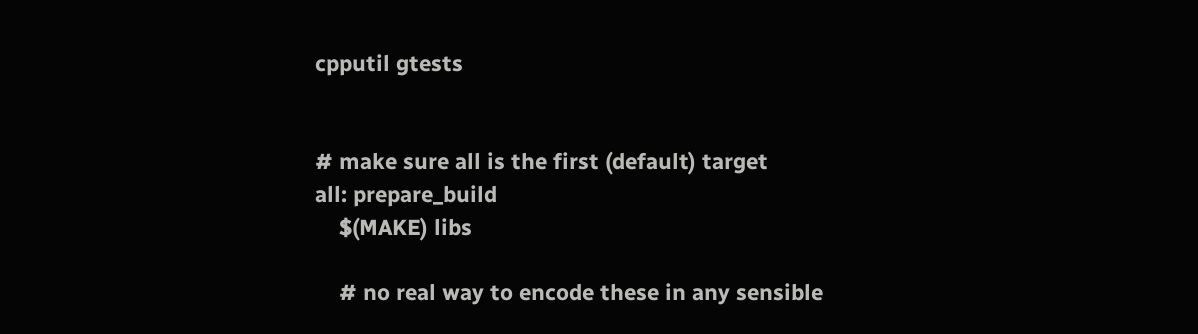cpputil gtests


# make sure all is the first (default) target
all: prepare_build
    $(MAKE) libs

    # no real way to encode these in any sensible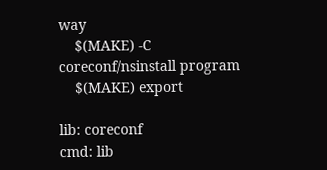way
    $(MAKE) -C coreconf/nsinstall program
    $(MAKE) export

lib: coreconf
cmd: lib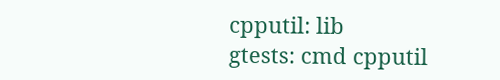cpputil: lib
gtests: cmd cpputil